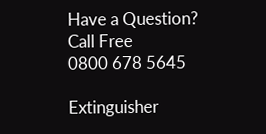Have a Question?
Call Free
0800 678 5645

Extinguisher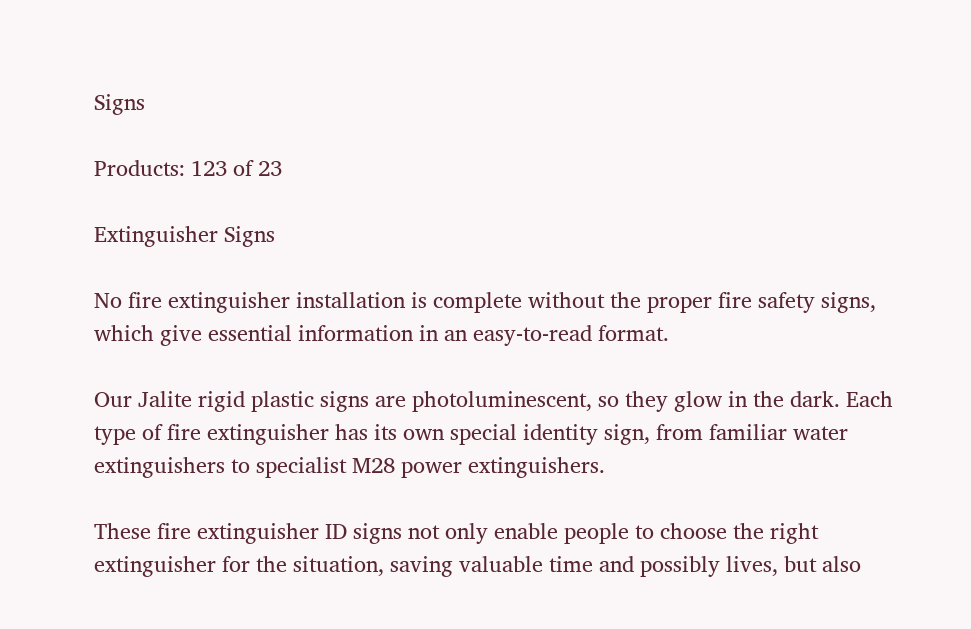Signs

Products: 123 of 23

Extinguisher Signs

No fire extinguisher installation is complete without the proper fire safety signs, which give essential information in an easy-to-read format.

Our Jalite rigid plastic signs are photoluminescent, so they glow in the dark. Each type of fire extinguisher has its own special identity sign, from familiar water extinguishers to specialist M28 power extinguishers.

These fire extinguisher ID signs not only enable people to choose the right extinguisher for the situation, saving valuable time and possibly lives, but also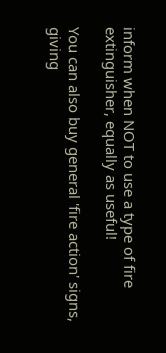inform when NOT to use a type of fire extinguisher, equally as useful!

You can also buy general 'fire action' signs, giving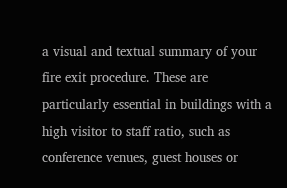a visual and textual summary of your fire exit procedure. These are particularly essential in buildings with a high visitor to staff ratio, such as conference venues, guest houses or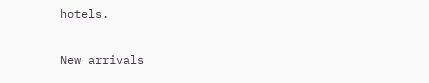hotels.


New arrivals